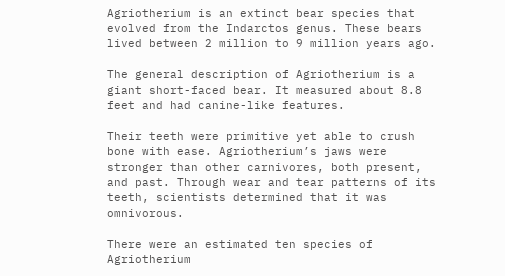Agriotherium is an extinct bear species that evolved from the Indarctos genus. These bears lived between 2 million to 9 million years ago.

The general description of Agriotherium is a giant short-faced bear. It measured about 8.8 feet and had canine-like features.

Their teeth were primitive yet able to crush bone with ease. Agriotherium’s jaws were stronger than other carnivores, both present, and past. Through wear and tear patterns of its teeth, scientists determined that it was omnivorous.

There were an estimated ten species of Agriotherium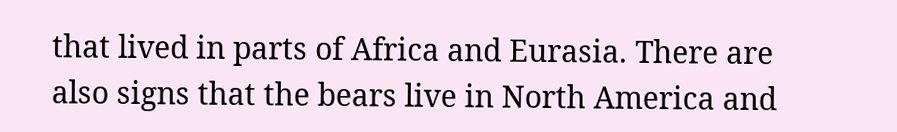that lived in parts of Africa and Eurasia. There are also signs that the bears live in North America and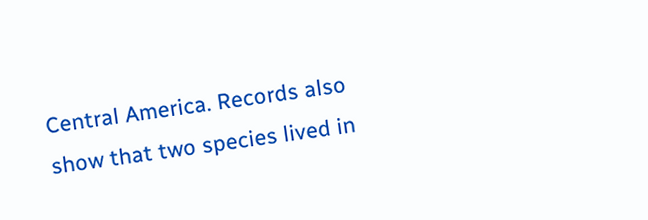Central America. Records also show that two species lived in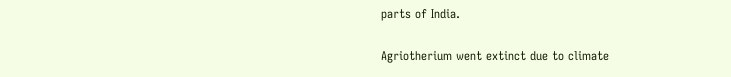parts of India.

Agriotherium went extinct due to climate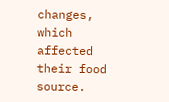changes, which affected their food source.